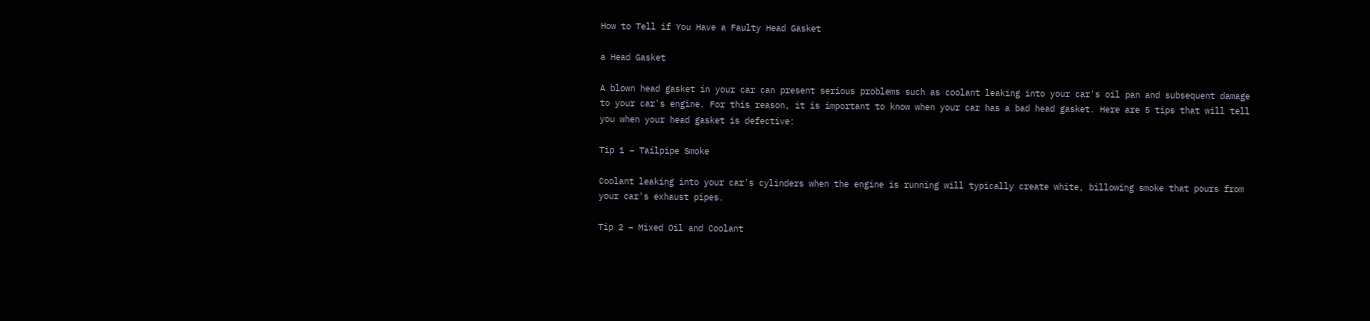How to Tell if You Have a Faulty Head Gasket

a Head Gasket

A blown head gasket in your car can present serious problems such as coolant leaking into your car's oil pan and subsequent damage to your car's engine. For this reason, it is important to know when your car has a bad head gasket. Here are 5 tips that will tell you when your head gasket is defective:

Tip 1 – Tailpipe Smoke

Coolant leaking into your car's cylinders when the engine is running will typically create white, billowing smoke that pours from your car's exhaust pipes.

Tip 2 – Mixed Oil and Coolant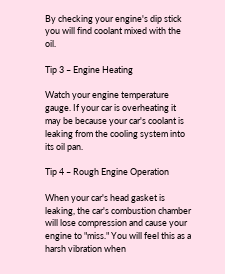By checking your engine's dip stick you will find coolant mixed with the oil.

Tip 3 – Engine Heating

Watch your engine temperature gauge. If your car is overheating it may be because your car's coolant is leaking from the cooling system into its oil pan.

Tip 4 – Rough Engine Operation

When your car's head gasket is leaking, the car's combustion chamber will lose compression and cause your engine to "miss." You will feel this as a harsh vibration when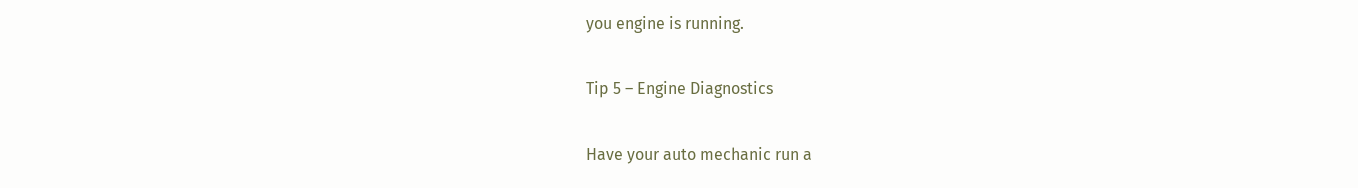you engine is running.

Tip 5 – Engine Diagnostics

Have your auto mechanic run a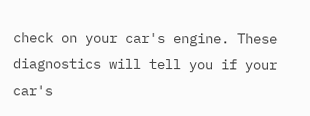check on your car's engine. These diagnostics will tell you if your car's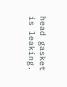head gasket is leaking.